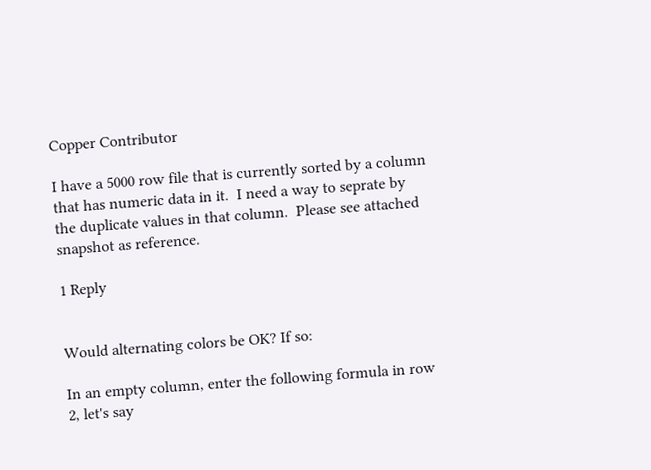Copper Contributor

I have a 5000 row file that is currently sorted by a column that has numeric data in it.  I need a way to seprate by the duplicate values in that column.  Please see attached snapshot as reference.

1 Reply


Would alternating colors be OK? If so:

In an empty column, enter the following formula in row 2, let's say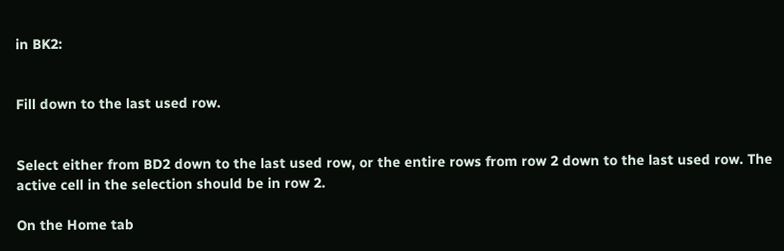in BK2:


Fill down to the last used row.


Select either from BD2 down to the last used row, or the entire rows from row 2 down to the last used row. The active cell in the selection should be in row 2.

On the Home tab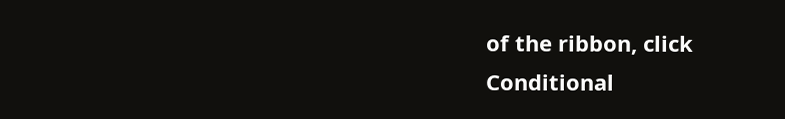of the ribbon, click Conditional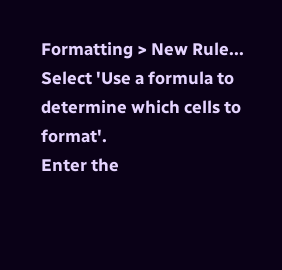Formatting > New Rule...
Select 'Use a formula to determine which cells to format'.
Enter the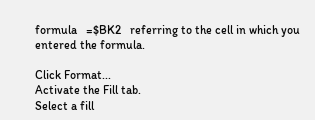formula   =$BK2   referring to the cell in which you entered the formula.

Click Format...
Activate the Fill tab.
Select a fill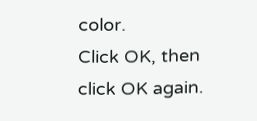color.
Click OK, then click OK again.